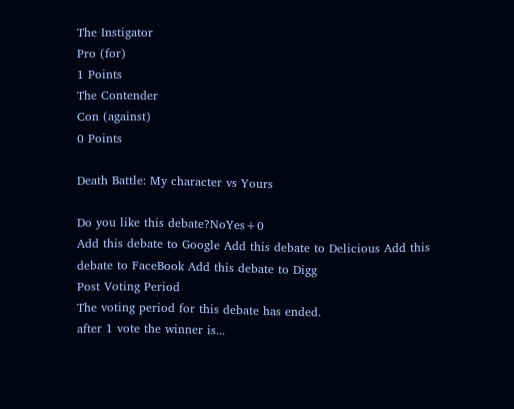The Instigator
Pro (for)
1 Points
The Contender
Con (against)
0 Points

Death Battle: My character vs Yours

Do you like this debate?NoYes+0
Add this debate to Google Add this debate to Delicious Add this debate to FaceBook Add this debate to Digg
Post Voting Period
The voting period for this debate has ended.
after 1 vote the winner is...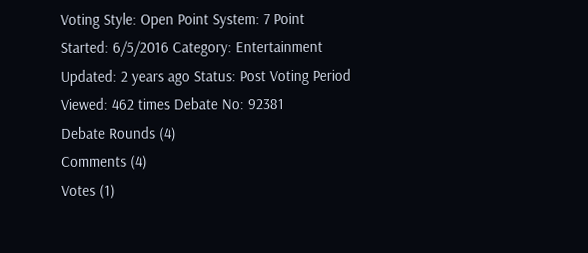Voting Style: Open Point System: 7 Point
Started: 6/5/2016 Category: Entertainment
Updated: 2 years ago Status: Post Voting Period
Viewed: 462 times Debate No: 92381
Debate Rounds (4)
Comments (4)
Votes (1)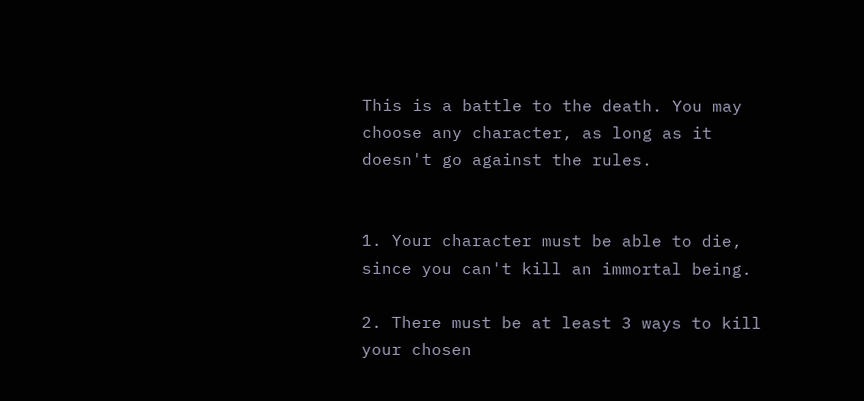This is a battle to the death. You may choose any character, as long as it doesn't go against the rules.


1. Your character must be able to die, since you can't kill an immortal being.

2. There must be at least 3 ways to kill your chosen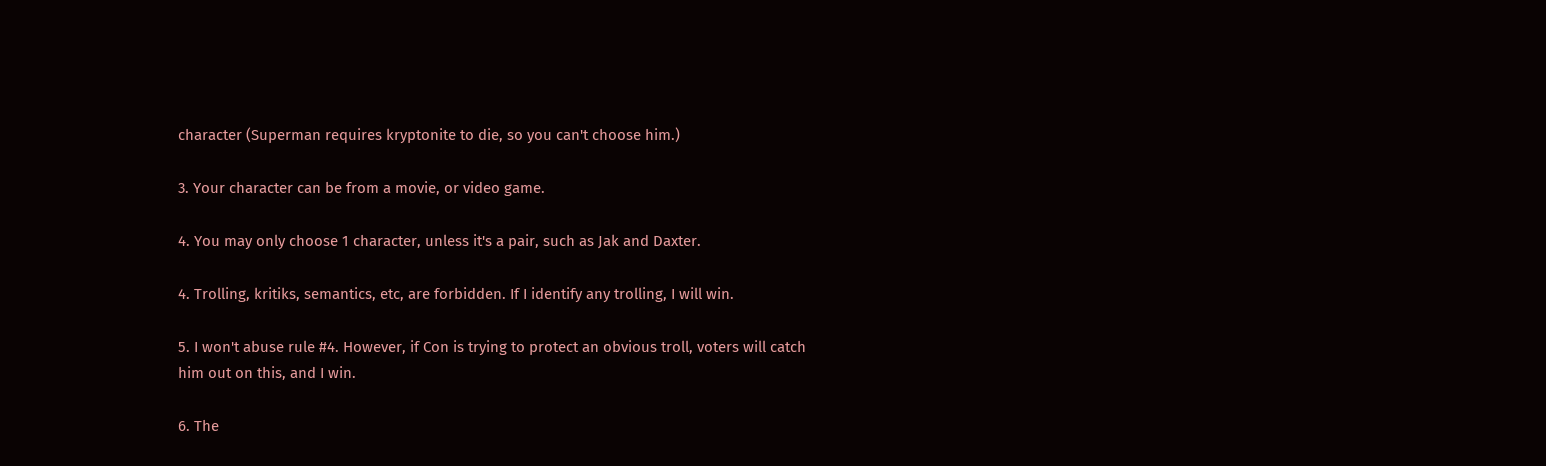character (Superman requires kryptonite to die, so you can't choose him.)

3. Your character can be from a movie, or video game.

4. You may only choose 1 character, unless it's a pair, such as Jak and Daxter.

4. Trolling, kritiks, semantics, etc, are forbidden. If I identify any trolling, I will win.

5. I won't abuse rule #4. However, if Con is trying to protect an obvious troll, voters will catch him out on this, and I win.

6. The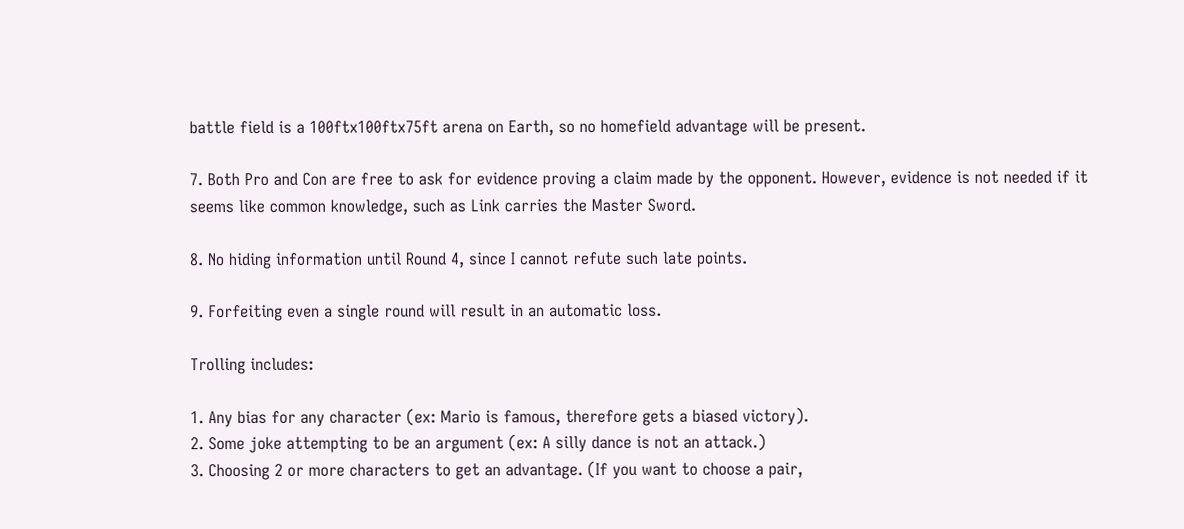battle field is a 100ftx100ftx75ft arena on Earth, so no homefield advantage will be present.

7. Both Pro and Con are free to ask for evidence proving a claim made by the opponent. However, evidence is not needed if it seems like common knowledge, such as Link carries the Master Sword.

8. No hiding information until Round 4, since I cannot refute such late points.

9. Forfeiting even a single round will result in an automatic loss.

Trolling includes:

1. Any bias for any character (ex: Mario is famous, therefore gets a biased victory).
2. Some joke attempting to be an argument (ex: A silly dance is not an attack.)
3. Choosing 2 or more characters to get an advantage. (If you want to choose a pair,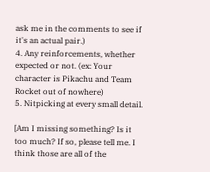ask me in the comments to see if it's an actual pair.)
4. Any reinforcements, whether expected or not. (ex: Your character is Pikachu and Team Rocket out of nowhere)
5. Nitpicking at every small detail.

[Am I missing something? Is it too much? If so, please tell me. I think those are all of the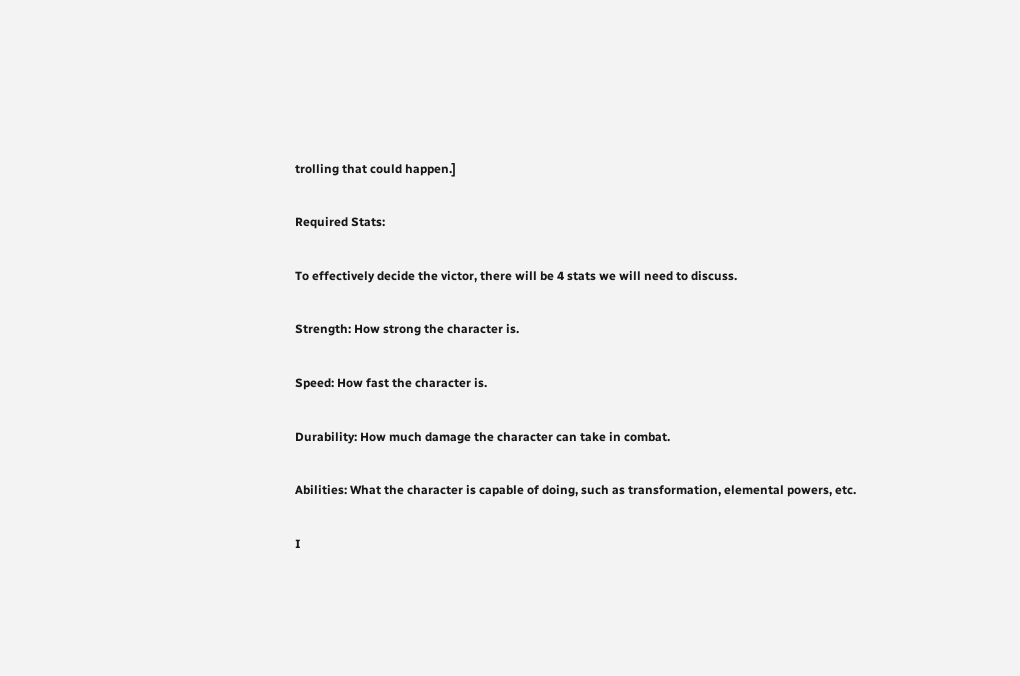trolling that could happen.]

Required Stats:

To effectively decide the victor, there will be 4 stats we will need to discuss.

Strength: How strong the character is.

Speed: How fast the character is.

Durability: How much damage the character can take in combat.

Abilities: What the character is capable of doing, such as transformation, elemental powers, etc.

I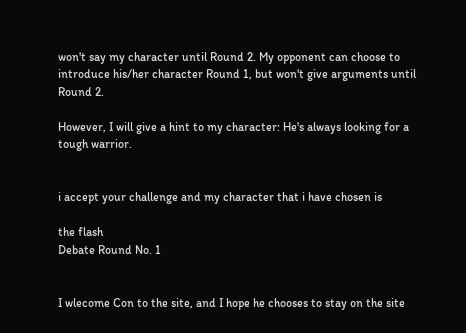won't say my character until Round 2. My opponent can choose to introduce his/her character Round 1, but won't give arguments until Round 2.

However, I will give a hint to my character: He's always looking for a tough warrior.


i accept your challenge and my character that i have chosen is

the flash
Debate Round No. 1


I wlecome Con to the site, and I hope he chooses to stay on the site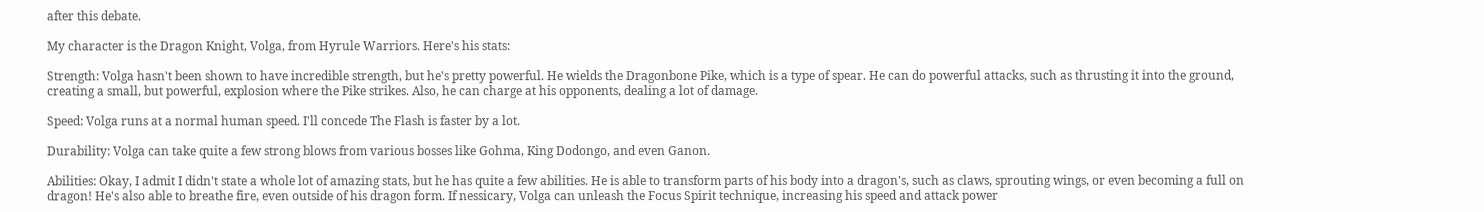after this debate.

My character is the Dragon Knight, Volga, from Hyrule Warriors. Here's his stats:

Strength: Volga hasn't been shown to have incredible strength, but he's pretty powerful. He wields the Dragonbone Pike, which is a type of spear. He can do powerful attacks, such as thrusting it into the ground, creating a small, but powerful, explosion where the Pike strikes. Also, he can charge at his opponents, dealing a lot of damage.

Speed: Volga runs at a normal human speed. I'll concede The Flash is faster by a lot.

Durability: Volga can take quite a few strong blows from various bosses like Gohma, King Dodongo, and even Ganon.

Abilities: Okay, I admit I didn't state a whole lot of amazing stats, but he has quite a few abilities. He is able to transform parts of his body into a dragon's, such as claws, sprouting wings, or even becoming a full on dragon! He's also able to breathe fire, even outside of his dragon form. If nessicary, Volga can unleash the Focus Spirit technique, increasing his speed and attack power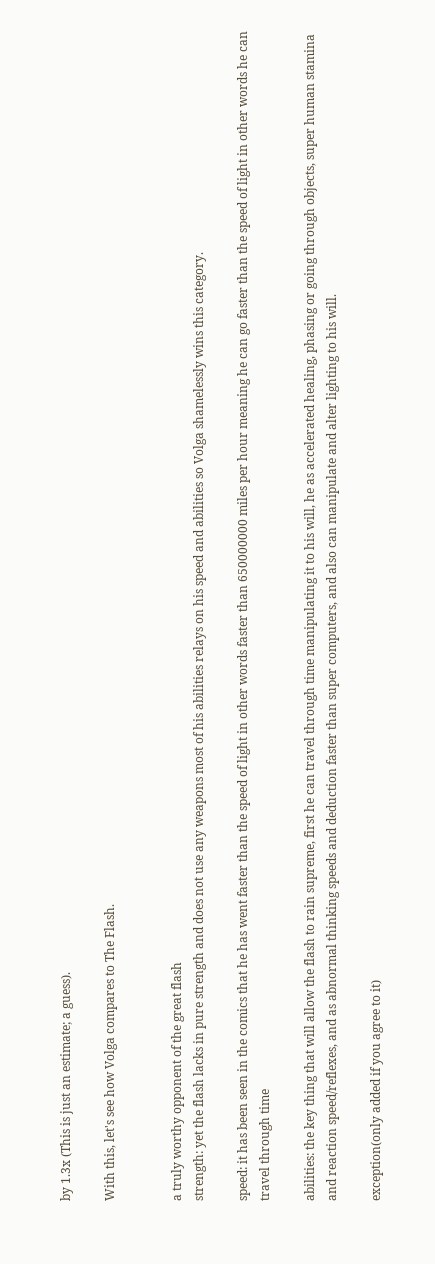by 1.3x (This is just an estimate; a guess).

With this, let's see how Volga compares to The Flash.


a truly worthy opponent of the great flash
strength: yet the flash lacks in pure strength and does not use any weapons most of his abilities relays on his speed and abilities so Volga shamelessly wins this category.

speed: it has been seen in the comics that he has went faster than the speed of light in other words faster than 650000000 miles per hour meaning he can go faster than the speed of light in other words he can travel through time

abilities: the key thing that will allow the flash to rain supreme, first he can travel through time manipulating it to his will, he as accelerated healing, phasing or going through objects, super human stamina and reaction speed/reflexes, and as abnormal thinking speeds and deduction faster than super computers, and also can manipulate and alter lighting to his will.

exception(only added if you agree to it)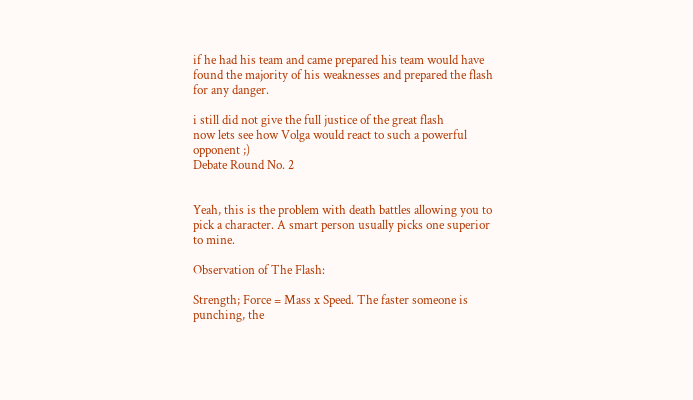if he had his team and came prepared his team would have found the majority of his weaknesses and prepared the flash for any danger.

i still did not give the full justice of the great flash
now lets see how Volga would react to such a powerful opponent ;)
Debate Round No. 2


Yeah, this is the problem with death battles allowing you to pick a character. A smart person usually picks one superior to mine.

Observation of The Flash:

Strength; Force = Mass x Speed. The faster someone is punching, the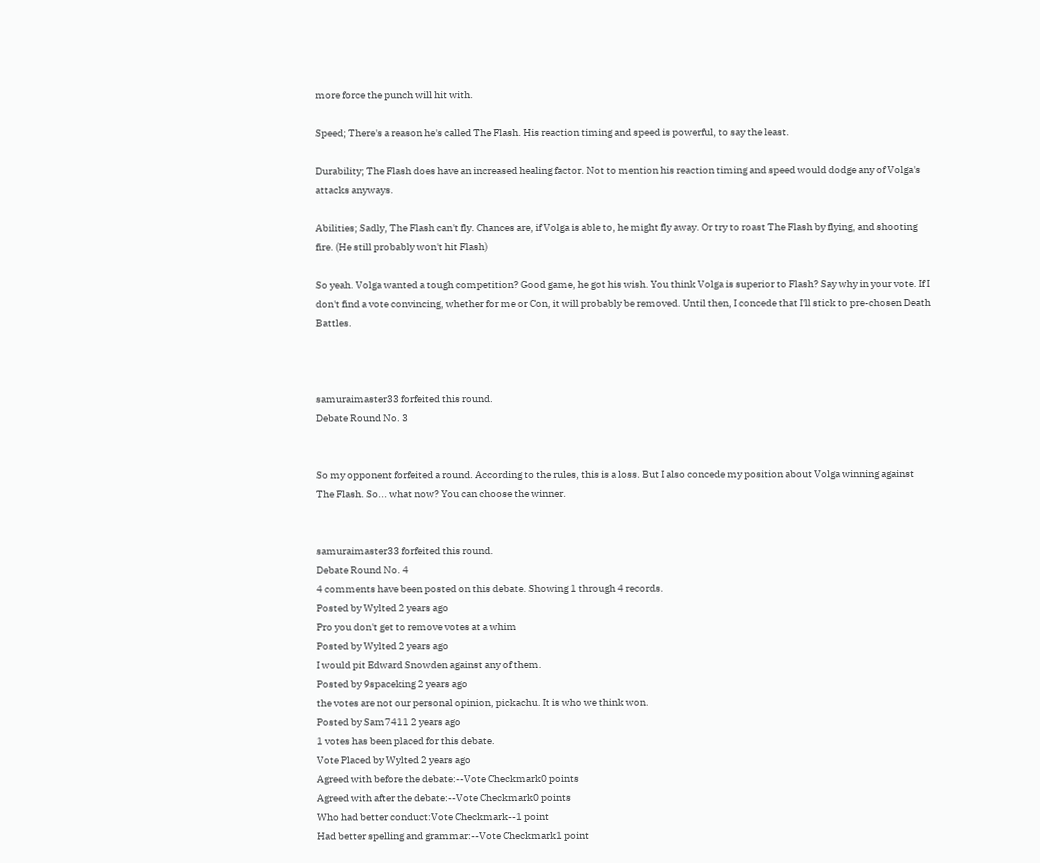more force the punch will hit with.

Speed; There's a reason he's called The Flash. His reaction timing and speed is powerful, to say the least.

Durability; The Flash does have an increased healing factor. Not to mention his reaction timing and speed would dodge any of Volga's attacks anyways.

Abilities; Sadly, The Flash can't fly. Chances are, if Volga is able to, he might fly away. Or try to roast The Flash by flying, and shooting fire. (He still probably won't hit Flash)

So yeah. Volga wanted a tough competition? Good game, he got his wish. You think Volga is superior to Flash? Say why in your vote. If I don't find a vote convincing, whether for me or Con, it will probably be removed. Until then, I concede that I'll stick to pre-chosen Death Battles.



samuraimaster33 forfeited this round.
Debate Round No. 3


So my opponent forfeited a round. According to the rules, this is a loss. But I also concede my position about Volga winning against The Flash. So... what now? You can choose the winner.


samuraimaster33 forfeited this round.
Debate Round No. 4
4 comments have been posted on this debate. Showing 1 through 4 records.
Posted by Wylted 2 years ago
Pro you don't get to remove votes at a whim
Posted by Wylted 2 years ago
I would pit Edward Snowden against any of them.
Posted by 9spaceking 2 years ago
the votes are not our personal opinion, pickachu. It is who we think won.
Posted by Sam7411 2 years ago
1 votes has been placed for this debate.
Vote Placed by Wylted 2 years ago
Agreed with before the debate:--Vote Checkmark0 points
Agreed with after the debate:--Vote Checkmark0 points
Who had better conduct:Vote Checkmark--1 point
Had better spelling and grammar:--Vote Checkmark1 point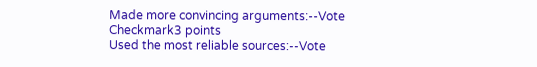Made more convincing arguments:--Vote Checkmark3 points
Used the most reliable sources:--Vote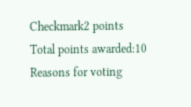Checkmark2 points
Total points awarded:10
Reasons for voting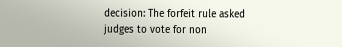decision: The forfeit rule asked judges to vote for non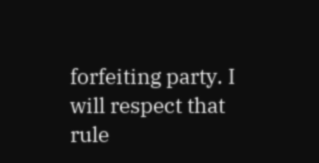forfeiting party. I will respect that rule